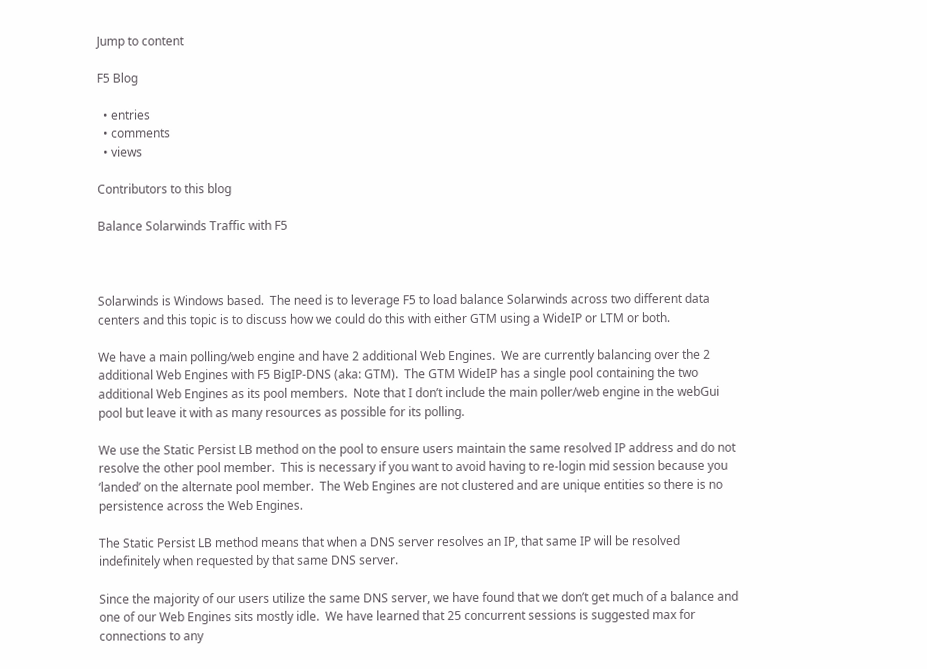Jump to content

F5 Blog

  • entries
  • comments
  • views

Contributors to this blog

Balance Solarwinds Traffic with F5



Solarwinds is Windows based.  The need is to leverage F5 to load balance Solarwinds across two different data centers and this topic is to discuss how we could do this with either GTM using a WideIP or LTM or both.

We have a main polling/web engine and have 2 additional Web Engines.  We are currently balancing over the 2 additional Web Engines with F5 BigIP-DNS (aka: GTM).  The GTM WideIP has a single pool containing the two additional Web Engines as its pool members.  Note that I don’t include the main poller/web engine in the webGui pool but leave it with as many resources as possible for its polling.

We use the Static Persist LB method on the pool to ensure users maintain the same resolved IP address and do not resolve the other pool member.  This is necessary if you want to avoid having to re-login mid session because you ‘landed’ on the alternate pool member.  The Web Engines are not clustered and are unique entities so there is no persistence across the Web Engines.

The Static Persist LB method means that when a DNS server resolves an IP, that same IP will be resolved indefinitely when requested by that same DNS server.

Since the majority of our users utilize the same DNS server, we have found that we don’t get much of a balance and one of our Web Engines sits mostly idle.  We have learned that 25 concurrent sessions is suggested max for connections to any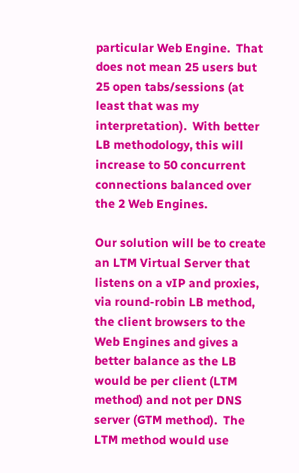particular Web Engine.  That does not mean 25 users but 25 open tabs/sessions (at least that was my interpretation).  With better LB methodology, this will increase to 50 concurrent connections balanced over the 2 Web Engines.

Our solution will be to create an LTM Virtual Server that listens on a vIP and proxies, via round-robin LB method, the client browsers to the Web Engines and gives a better balance as the LB would be per client (LTM method) and not per DNS server (GTM method).  The LTM method would use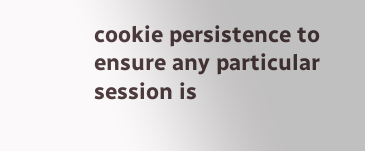cookie persistence to ensure any particular session is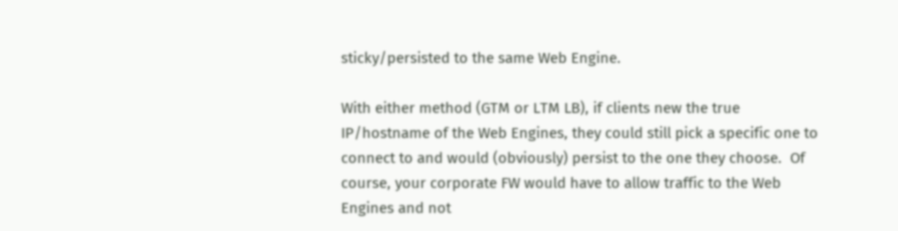sticky/persisted to the same Web Engine.

With either method (GTM or LTM LB), if clients new the true IP/hostname of the Web Engines, they could still pick a specific one to connect to and would (obviously) persist to the one they choose.  Of course, your corporate FW would have to allow traffic to the Web Engines and not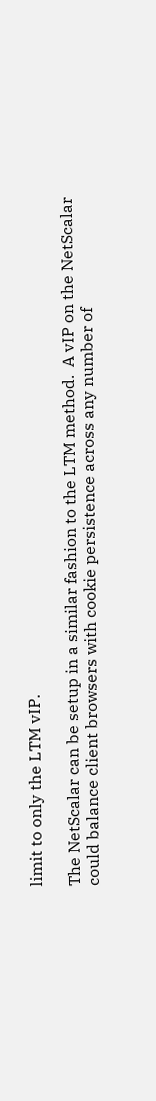limit to only the LTM vIP.

The NetScalar can be setup in a similar fashion to the LTM method.  A vIP on the NetScalar could balance client browsers with cookie persistence across any number of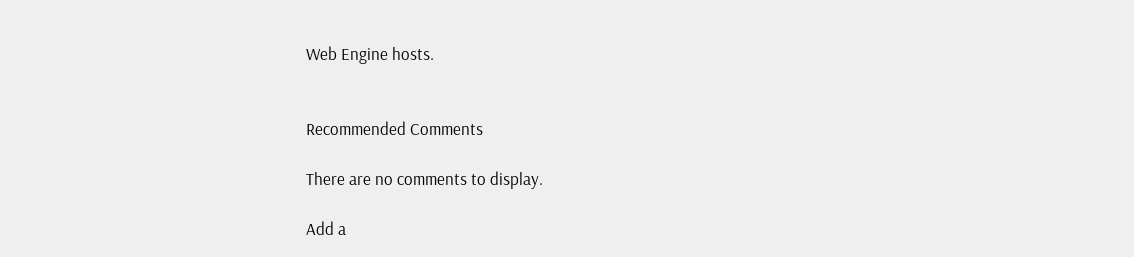Web Engine hosts.


Recommended Comments

There are no comments to display.

Add a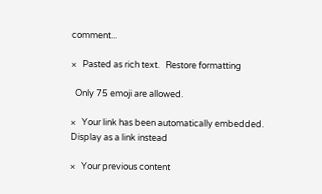comment...

×   Pasted as rich text.   Restore formatting

  Only 75 emoji are allowed.

×   Your link has been automatically embedded.   Display as a link instead

×   Your previous content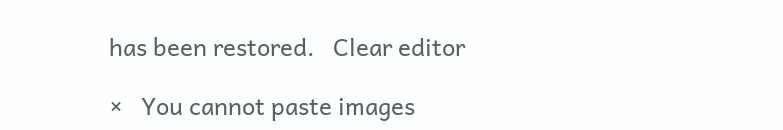has been restored.   Clear editor

×   You cannot paste images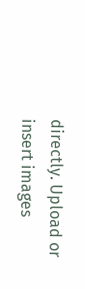directly. Upload or insert images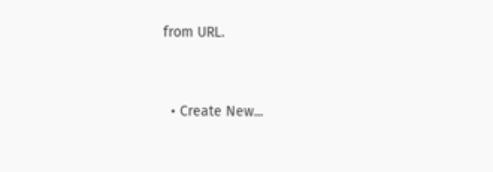from URL.


  • Create New...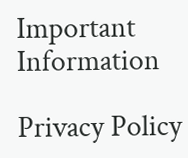Important Information

Privacy Policy